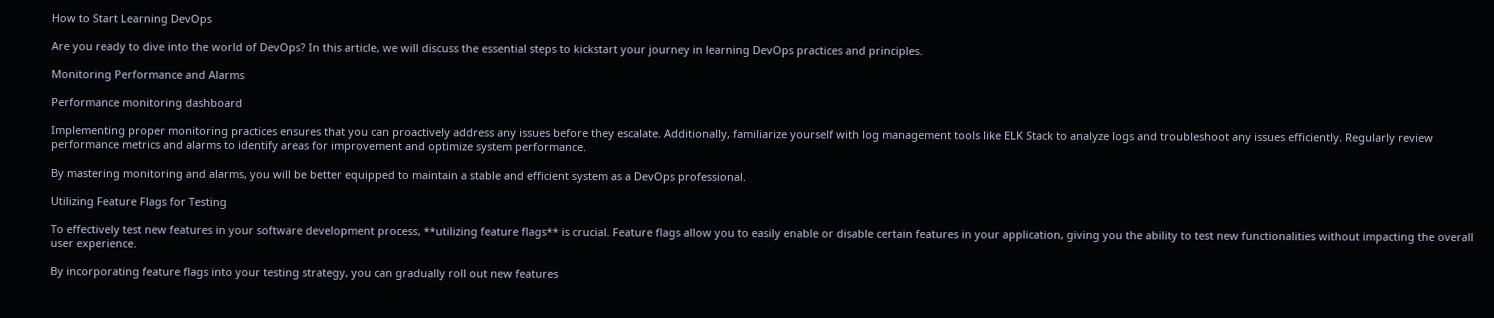How to Start Learning DevOps

Are you ready to dive into the world of DevOps? In this article, we will discuss the essential steps to kickstart your journey in learning DevOps practices and principles.

Monitoring Performance and Alarms

Performance monitoring dashboard

Implementing proper monitoring practices ensures that you can proactively address any issues before they escalate. Additionally, familiarize yourself with log management tools like ELK Stack to analyze logs and troubleshoot any issues efficiently. Regularly review performance metrics and alarms to identify areas for improvement and optimize system performance.

By mastering monitoring and alarms, you will be better equipped to maintain a stable and efficient system as a DevOps professional.

Utilizing Feature Flags for Testing

To effectively test new features in your software development process, **utilizing feature flags** is crucial. Feature flags allow you to easily enable or disable certain features in your application, giving you the ability to test new functionalities without impacting the overall user experience.

By incorporating feature flags into your testing strategy, you can gradually roll out new features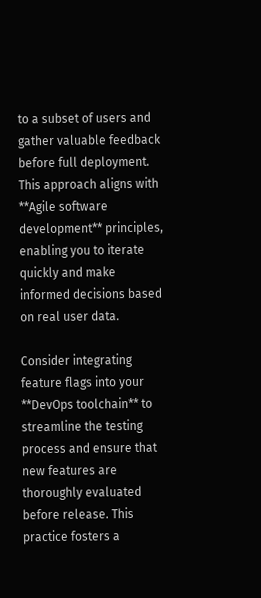to a subset of users and gather valuable feedback before full deployment. This approach aligns with **Agile software development** principles, enabling you to iterate quickly and make informed decisions based on real user data.

Consider integrating feature flags into your **DevOps toolchain** to streamline the testing process and ensure that new features are thoroughly evaluated before release. This practice fosters a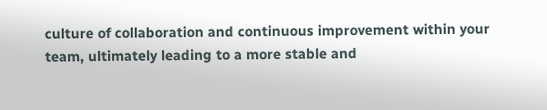culture of collaboration and continuous improvement within your team, ultimately leading to a more stable and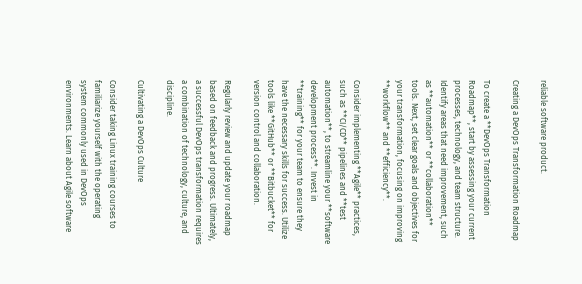reliable software product.

Creating a DevOps Transformation Roadmap

To create a **DevOps Transformation Roadmap**, start by assessing your current processes, technology, and team structure. Identify areas that need improvement, such as **automation** or **collaboration** tools. Next, set clear goals and objectives for your transformation, focusing on improving **workflow** and **efficiency**.

Consider implementing **Agile** practices, such as **CI/CD** pipelines and **test automation**, to streamline your **software development process**. Invest in **training** for your team to ensure they have the necessary skills for success. Utilize tools like **GitHub** or **Bitbucket** for version control and collaboration.

Regularly review and update your roadmap based on feedback and progress. Ultimately, a successful DevOps transformation requires a combination of technology, culture, and discipline.

Cultivating a DevOps Culture

Consider taking Linux training courses to familiarize yourself with the operating system commonly used in DevOps environments. Learn about Agile software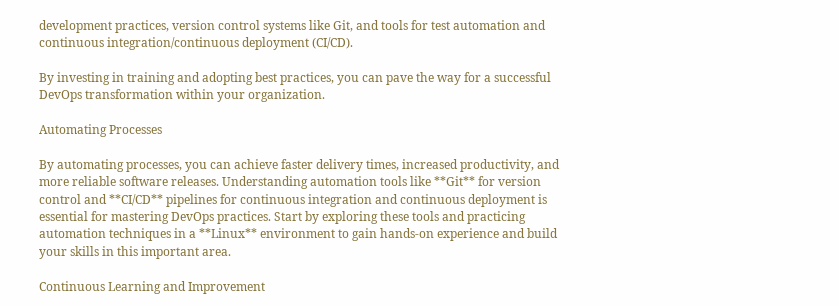development practices, version control systems like Git, and tools for test automation and continuous integration/continuous deployment (CI/CD).

By investing in training and adopting best practices, you can pave the way for a successful DevOps transformation within your organization.

Automating Processes

By automating processes, you can achieve faster delivery times, increased productivity, and more reliable software releases. Understanding automation tools like **Git** for version control and **CI/CD** pipelines for continuous integration and continuous deployment is essential for mastering DevOps practices. Start by exploring these tools and practicing automation techniques in a **Linux** environment to gain hands-on experience and build your skills in this important area.

Continuous Learning and Improvement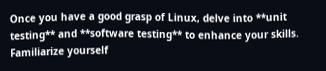Once you have a good grasp of Linux, delve into **unit testing** and **software testing** to enhance your skills. Familiarize yourself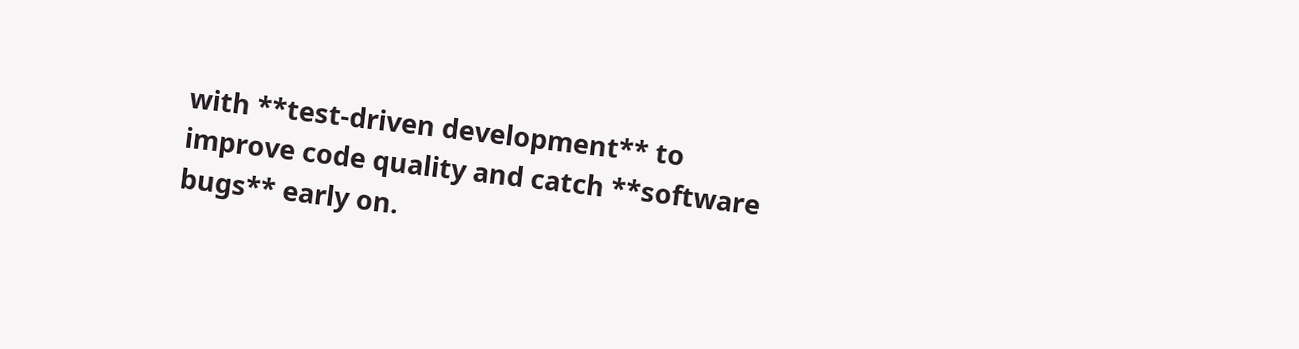with **test-driven development** to improve code quality and catch **software bugs** early on.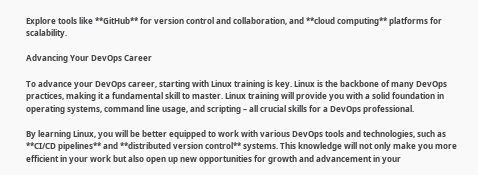Explore tools like **GitHub** for version control and collaboration, and **cloud computing** platforms for scalability.

Advancing Your DevOps Career

To advance your DevOps career, starting with Linux training is key. Linux is the backbone of many DevOps practices, making it a fundamental skill to master. Linux training will provide you with a solid foundation in operating systems, command line usage, and scripting – all crucial skills for a DevOps professional.

By learning Linux, you will be better equipped to work with various DevOps tools and technologies, such as **CI/CD pipelines** and **distributed version control** systems. This knowledge will not only make you more efficient in your work but also open up new opportunities for growth and advancement in your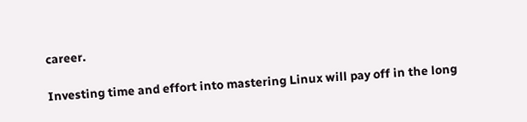career.

Investing time and effort into mastering Linux will pay off in the long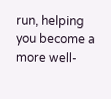run, helping you become a more well-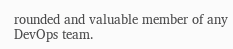rounded and valuable member of any DevOps team.